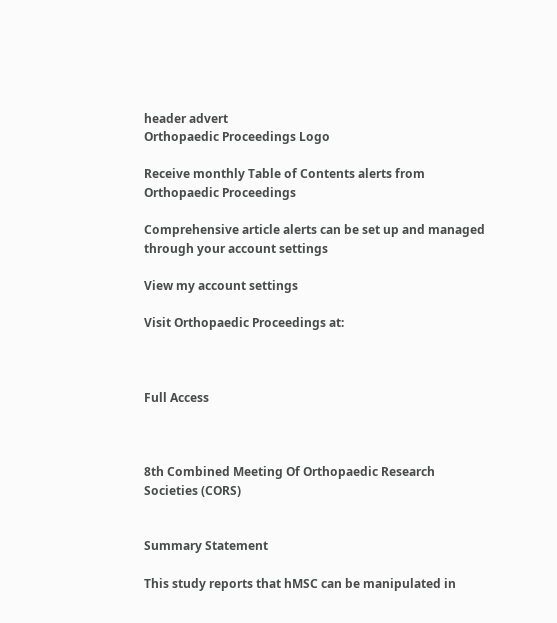header advert
Orthopaedic Proceedings Logo

Receive monthly Table of Contents alerts from Orthopaedic Proceedings

Comprehensive article alerts can be set up and managed through your account settings

View my account settings

Visit Orthopaedic Proceedings at:



Full Access



8th Combined Meeting Of Orthopaedic Research Societies (CORS)


Summary Statement

This study reports that hMSC can be manipulated in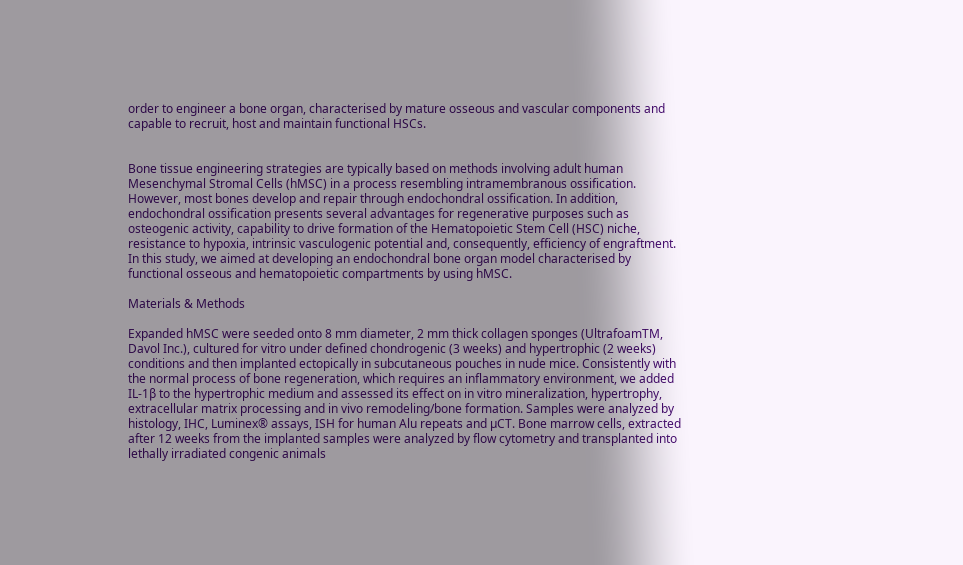order to engineer a bone organ, characterised by mature osseous and vascular components and capable to recruit, host and maintain functional HSCs.


Bone tissue engineering strategies are typically based on methods involving adult human Mesenchymal Stromal Cells (hMSC) in a process resembling intramembranous ossification. However, most bones develop and repair through endochondral ossification. In addition, endochondral ossification presents several advantages for regenerative purposes such as osteogenic activity, capability to drive formation of the Hematopoietic Stem Cell (HSC) niche, resistance to hypoxia, intrinsic vasculogenic potential and, consequently, efficiency of engraftment. In this study, we aimed at developing an endochondral bone organ model characterised by functional osseous and hematopoietic compartments by using hMSC.

Materials & Methods

Expanded hMSC were seeded onto 8 mm diameter, 2 mm thick collagen sponges (UltrafoamTM, Davol Inc.), cultured for vitro under defined chondrogenic (3 weeks) and hypertrophic (2 weeks) conditions and then implanted ectopically in subcutaneous pouches in nude mice. Consistently with the normal process of bone regeneration, which requires an inflammatory environment, we added IL-1β to the hypertrophic medium and assessed its effect on in vitro mineralization, hypertrophy, extracellular matrix processing and in vivo remodeling/bone formation. Samples were analyzed by histology, IHC, Luminex® assays, ISH for human Alu repeats and µCT. Bone marrow cells, extracted after 12 weeks from the implanted samples were analyzed by flow cytometry and transplanted into lethally irradiated congenic animals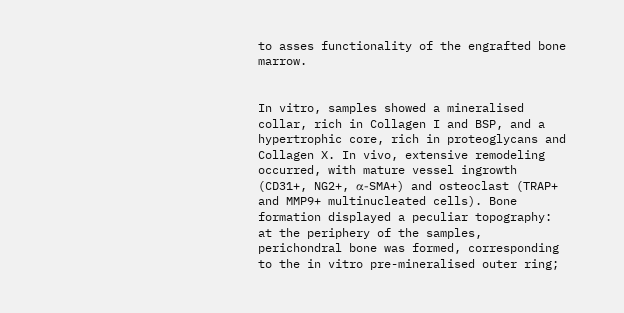to asses functionality of the engrafted bone marrow.


In vitro, samples showed a mineralised collar, rich in Collagen I and BSP, and a hypertrophic core, rich in proteoglycans and Collagen X. In vivo, extensive remodeling occurred, with mature vessel ingrowth (CD31+, NG2+, α-SMA+) and osteoclast (TRAP+ and MMP9+ multinucleated cells). Bone formation displayed a peculiar topography: at the periphery of the samples, perichondral bone was formed, corresponding to the in vitro pre-mineralised outer ring;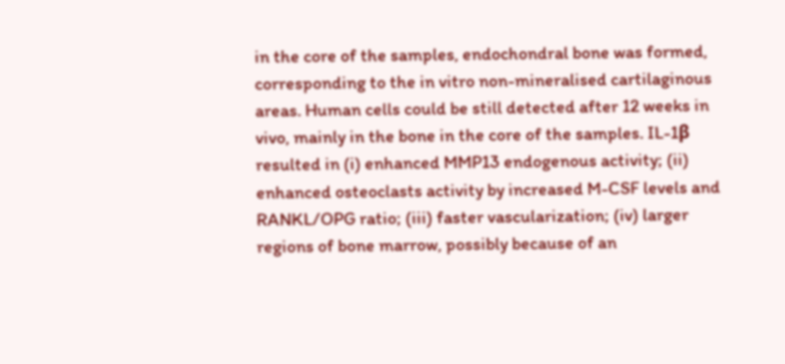in the core of the samples, endochondral bone was formed, corresponding to the in vitro non-mineralised cartilaginous areas. Human cells could be still detected after 12 weeks in vivo, mainly in the bone in the core of the samples. IL-1β resulted in (i) enhanced MMP13 endogenous activity; (ii) enhanced osteoclasts activity by increased M-CSF levels and RANKL/OPG ratio; (iii) faster vascularization; (iv) larger regions of bone marrow, possibly because of an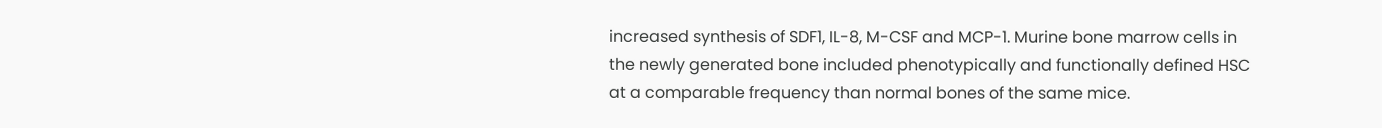increased synthesis of SDF1, IL-8, M-CSF and MCP-1. Murine bone marrow cells in the newly generated bone included phenotypically and functionally defined HSC at a comparable frequency than normal bones of the same mice.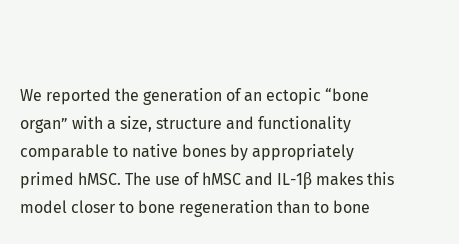We reported the generation of an ectopic “bone organ” with a size, structure and functionality comparable to native bones by appropriately primed hMSC. The use of hMSC and IL-1β makes this model closer to bone regeneration than to bone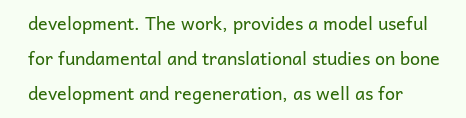development. The work, provides a model useful for fundamental and translational studies on bone development and regeneration, as well as for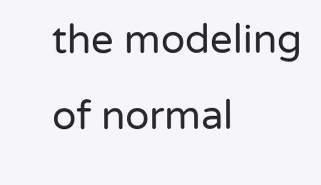the modeling of normal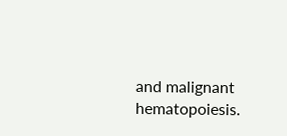and malignant hematopoiesis.